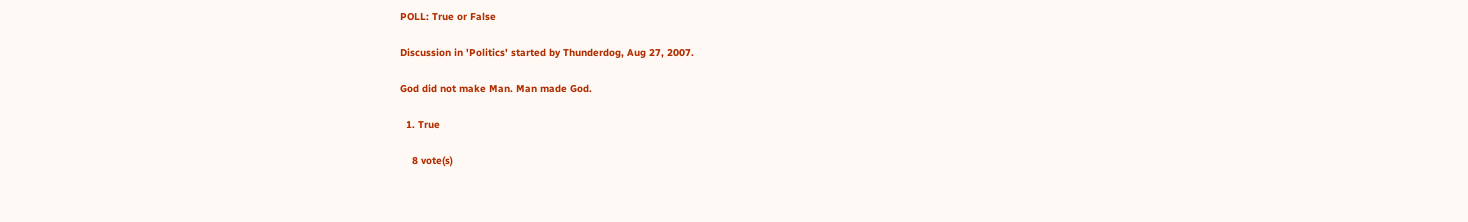POLL: True or False

Discussion in 'Politics' started by Thunderdog, Aug 27, 2007.

God did not make Man. Man made God.

  1. True

    8 vote(s)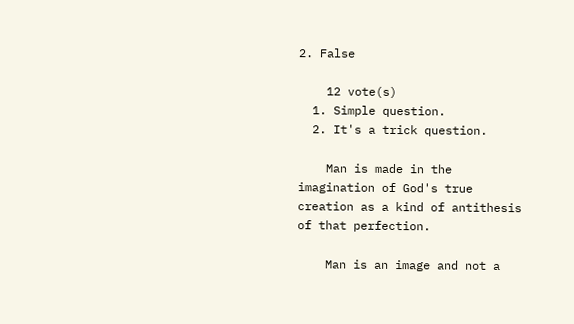2. False

    12 vote(s)
  1. Simple question.
  2. It's a trick question.

    Man is made in the imagination of God's true creation as a kind of antithesis of that perfection.

    Man is an image and not a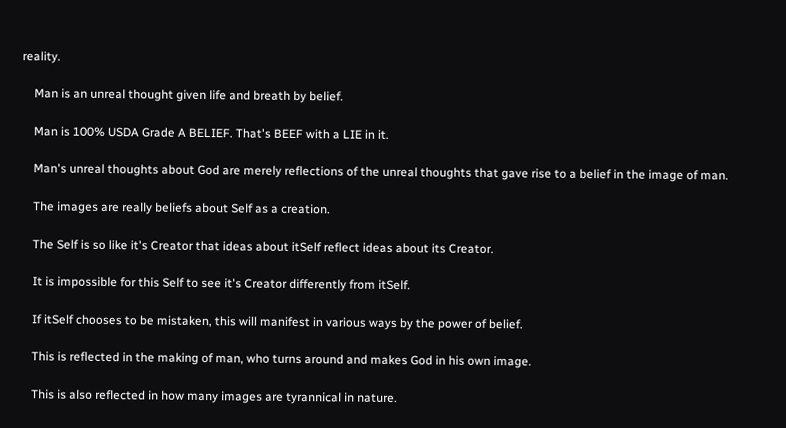reality.

    Man is an unreal thought given life and breath by belief.

    Man is 100% USDA Grade A BELIEF. That's BEEF with a LIE in it.

    Man's unreal thoughts about God are merely reflections of the unreal thoughts that gave rise to a belief in the image of man.

    The images are really beliefs about Self as a creation.

    The Self is so like it's Creator that ideas about itSelf reflect ideas about its Creator.

    It is impossible for this Self to see it's Creator differently from itSelf.

    If itSelf chooses to be mistaken, this will manifest in various ways by the power of belief.

    This is reflected in the making of man, who turns around and makes God in his own image.

    This is also reflected in how many images are tyrannical in nature.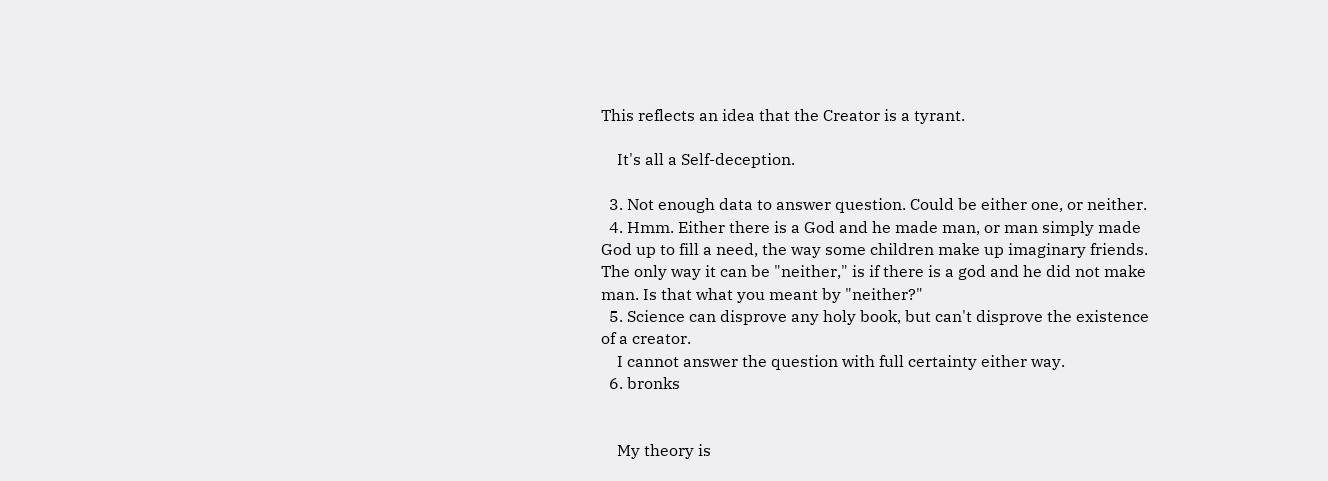This reflects an idea that the Creator is a tyrant.

    It's all a Self-deception.

  3. Not enough data to answer question. Could be either one, or neither.
  4. Hmm. Either there is a God and he made man, or man simply made God up to fill a need, the way some children make up imaginary friends. The only way it can be "neither," is if there is a god and he did not make man. Is that what you meant by "neither?"
  5. Science can disprove any holy book, but can't disprove the existence of a creator.
    I cannot answer the question with full certainty either way.
  6. bronks


    My theory is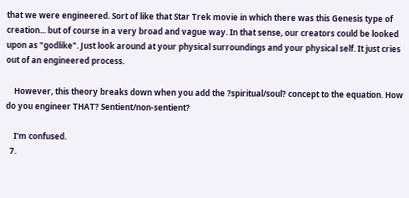that we were engineered. Sort of like that Star Trek movie in which there was this Genesis type of creation... but of course in a very broad and vague way. In that sense, our creators could be looked upon as "godlike". Just look around at your physical surroundings and your physical self. It just cries out of an engineered process.

    However, this theory breaks down when you add the ?spiritual/soul? concept to the equation. How do you engineer THAT? Sentient/non-sentient?

    I'm confused.
  7.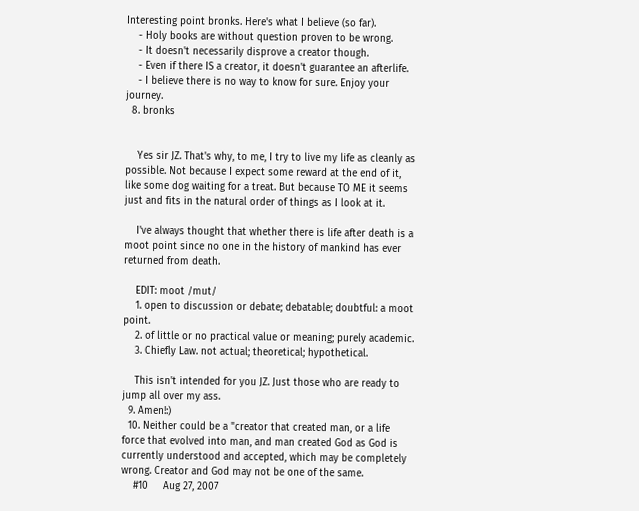Interesting point bronks. Here's what I believe (so far).
    - Holy books are without question proven to be wrong.
    - It doesn't necessarily disprove a creator though.
    - Even if there IS a creator, it doesn't guarantee an afterlife.
    - I believe there is no way to know for sure. Enjoy your journey.
  8. bronks


    Yes sir JZ. That's why, to me, I try to live my life as cleanly as possible. Not because I expect some reward at the end of it, like some dog waiting for a treat. But because TO ME it seems just and fits in the natural order of things as I look at it.

    I've always thought that whether there is life after death is a moot point since no one in the history of mankind has ever returned from death.

    EDIT: moot /mut/
    1. open to discussion or debate; debatable; doubtful: a moot point.
    2. of little or no practical value or meaning; purely academic.
    3. Chiefly Law. not actual; theoretical; hypothetical.

    This isn't intended for you JZ. Just those who are ready to jump all over my ass.
  9. Amen!:)
  10. Neither could be a "creator that created man, or a life force that evolved into man, and man created God as God is currently understood and accepted, which may be completely wrong. Creator and God may not be one of the same.
    #10     Aug 27, 2007